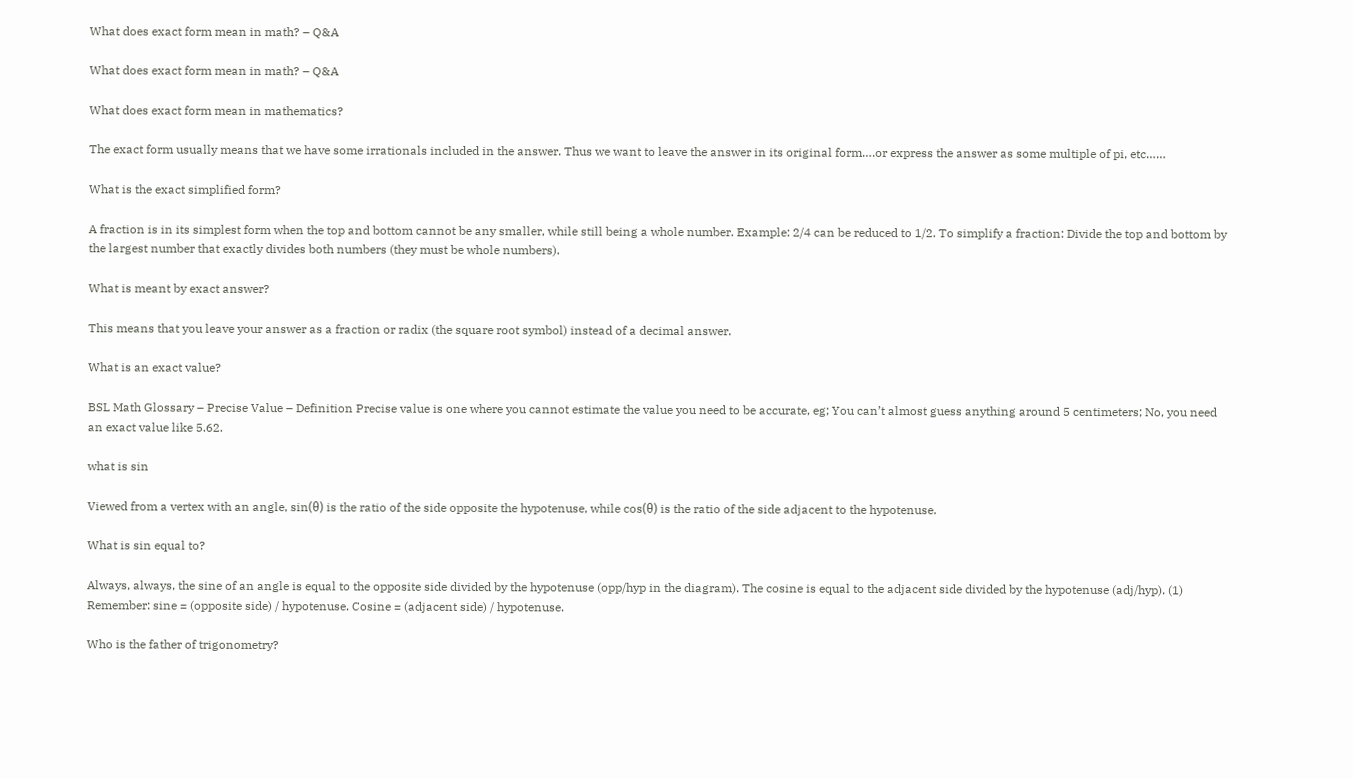What does exact form mean in math? – Q&A

What does exact form mean in math? – Q&A

What does exact form mean in mathematics?

The exact form usually means that we have some irrationals included in the answer. Thus we want to leave the answer in its original form….or express the answer as some multiple of pi, etc……

What is the exact simplified form?

A fraction is in its simplest form when the top and bottom cannot be any smaller, while still being a whole number. Example: 2/4 can be reduced to 1/2. To simplify a fraction: Divide the top and bottom by the largest number that exactly divides both numbers (they must be whole numbers).

What is meant by exact answer?

This means that you leave your answer as a fraction or radix (the square root symbol) instead of a decimal answer.

What is an exact value?

BSL Math Glossary – Precise Value – Definition Precise value is one where you cannot estimate the value you need to be accurate, eg; You can’t almost guess anything around 5 centimeters; No, you need an exact value like 5.62.

what is sin

Viewed from a vertex with an angle, sin(θ) is the ratio of the side opposite the hypotenuse, while cos(θ) is the ratio of the side adjacent to the hypotenuse.

What is sin equal to?

Always, always, the sine of an angle is equal to the opposite side divided by the hypotenuse (opp/hyp in the diagram). The cosine is equal to the adjacent side divided by the hypotenuse (adj/hyp). (1) Remember: sine = (opposite side) / hypotenuse. Cosine = (adjacent side) / hypotenuse.

Who is the father of trigonometry?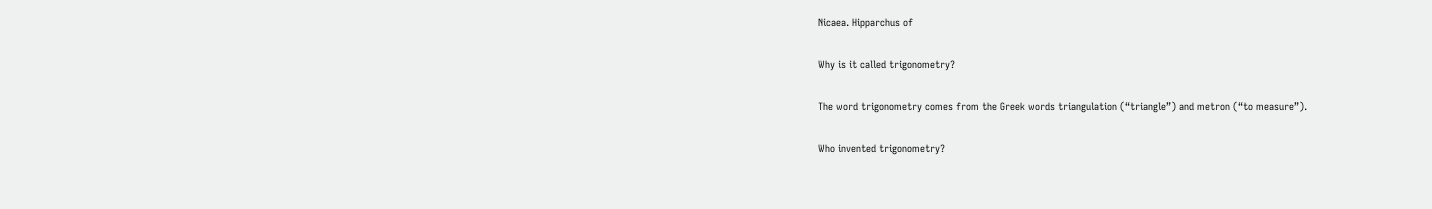Nicaea. Hipparchus of

Why is it called trigonometry?

The word trigonometry comes from the Greek words triangulation (“triangle”) and metron (“to measure”).

Who invented trigonometry?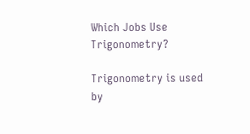Which Jobs Use Trigonometry?

Trigonometry is used by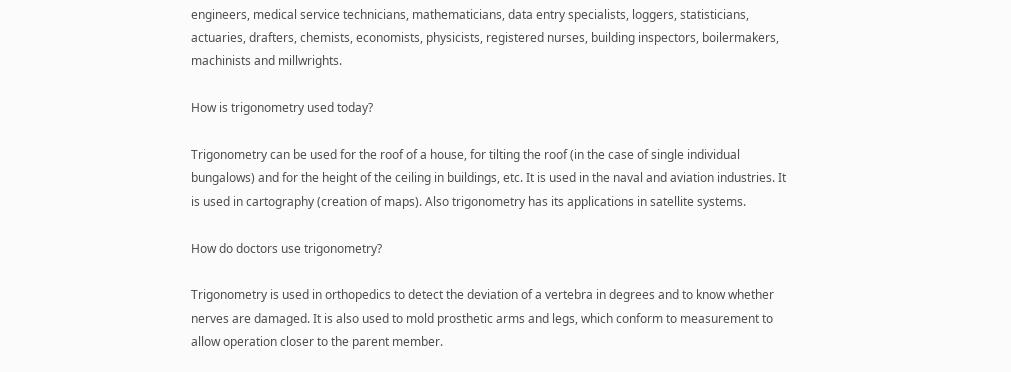engineers, medical service technicians, mathematicians, data entry specialists, loggers, statisticians, actuaries, drafters, chemists, economists, physicists, registered nurses, building inspectors, boilermakers, machinists and millwrights.

How is trigonometry used today?

Trigonometry can be used for the roof of a house, for tilting the roof (in the case of single individual bungalows) and for the height of the ceiling in buildings, etc. It is used in the naval and aviation industries. It is used in cartography (creation of maps). Also trigonometry has its applications in satellite systems.

How do doctors use trigonometry?

Trigonometry is used in orthopedics to detect the deviation of a vertebra in degrees and to know whether nerves are damaged. It is also used to mold prosthetic arms and legs, which conform to measurement to allow operation closer to the parent member.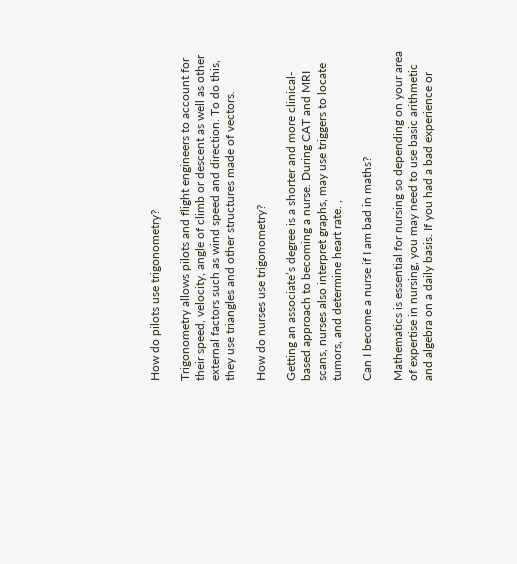How do pilots use trigonometry?

Trigonometry allows pilots and flight engineers to account for their speed, velocity, angle of climb or descent as well as other external factors such as wind speed and direction. To do this, they use triangles and other structures made of vectors.

How do nurses use trigonometry?

Getting an associate’s degree is a shorter and more clinical-based approach to becoming a nurse. During CAT and MRI scans, nurses also interpret graphs, may use triggers to locate tumors, and determine heart rate. ,

Can I become a nurse if I am bad in maths?

Mathematics is essential for nursing so depending on your area of expertise in nursing, you may need to use basic arithmetic and algebra on a daily basis. If you had a bad experience or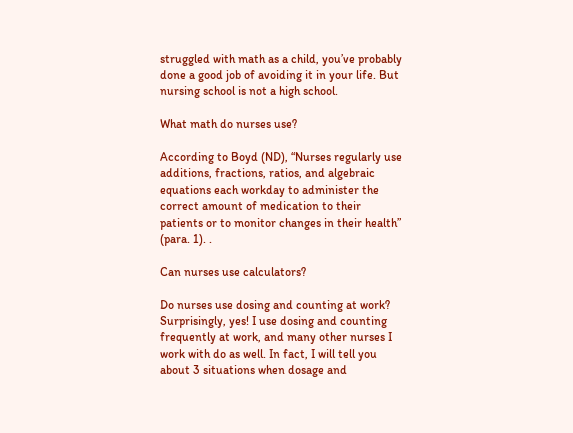struggled with math as a child, you’ve probably done a good job of avoiding it in your life. But nursing school is not a high school.

What math do nurses use?

According to Boyd (ND), “Nurses regularly use additions, fractions, ratios, and algebraic equations each workday to administer the correct amount of medication to their patients or to monitor changes in their health” (para. 1). .

Can nurses use calculators?

Do nurses use dosing and counting at work? Surprisingly, yes! I use dosing and counting frequently at work, and many other nurses I work with do as well. In fact, I will tell you about 3 situations when dosage and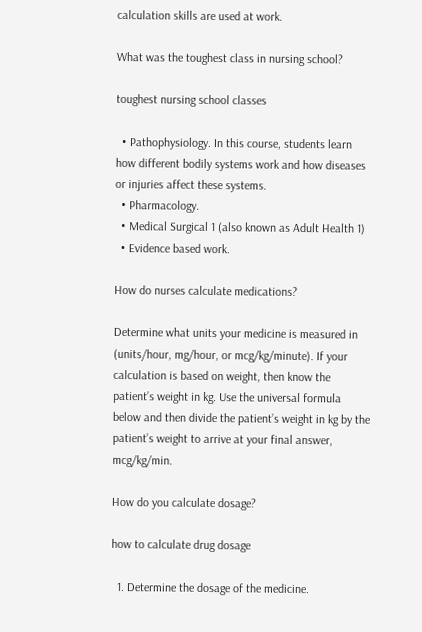calculation skills are used at work.

What was the toughest class in nursing school?

toughest nursing school classes

  • Pathophysiology. In this course, students learn how different bodily systems work and how diseases or injuries affect these systems.
  • Pharmacology.
  • Medical Surgical 1 (also known as Adult Health 1)
  • Evidence based work.

How do nurses calculate medications?

Determine what units your medicine is measured in (units/hour, mg/hour, or mcg/kg/minute). If your calculation is based on weight, then know the patient’s weight in kg. Use the universal formula below and then divide the patient’s weight in kg by the patient’s weight to arrive at your final answer, mcg/kg/min.

How do you calculate dosage?

how to calculate drug dosage

  1. Determine the dosage of the medicine.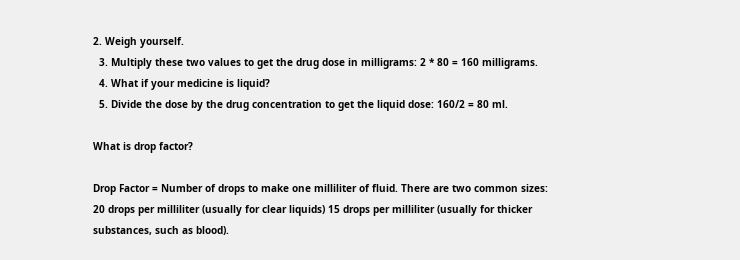2. Weigh yourself.
  3. Multiply these two values to get the drug dose in milligrams: 2 * 80 = 160 milligrams.
  4. What if your medicine is liquid?
  5. Divide the dose by the drug concentration to get the liquid dose: 160/2 = 80 ml.

What is drop factor?

Drop Factor = Number of drops to make one milliliter of fluid. There are two common sizes: 20 drops per milliliter (usually for clear liquids) 15 drops per milliliter (usually for thicker substances, such as blood).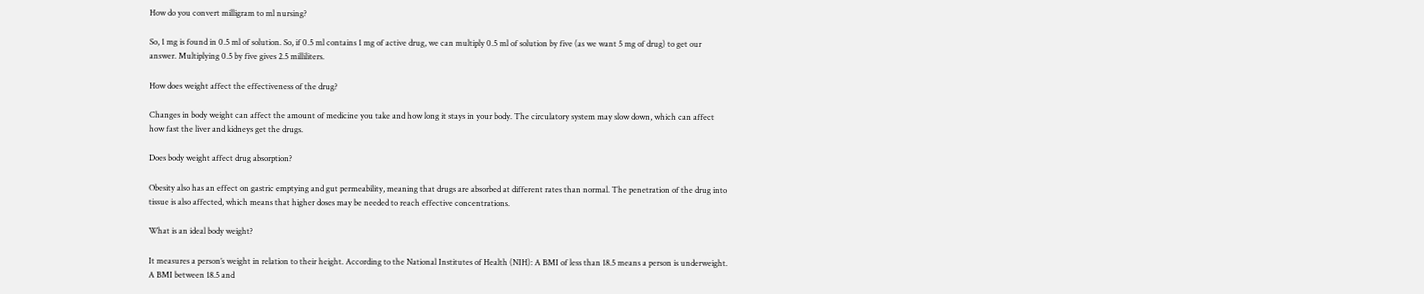How do you convert milligram to ml nursing?

So, 1 mg is found in 0.5 ml of solution. So, if 0.5 ml contains 1 mg of active drug, we can multiply 0.5 ml of solution by five (as we want 5 mg of drug) to get our answer. Multiplying 0.5 by five gives 2.5 milliliters.

How does weight affect the effectiveness of the drug?

Changes in body weight can affect the amount of medicine you take and how long it stays in your body. The circulatory system may slow down, which can affect how fast the liver and kidneys get the drugs.

Does body weight affect drug absorption?

Obesity also has an effect on gastric emptying and gut permeability, meaning that drugs are absorbed at different rates than normal. The penetration of the drug into tissue is also affected, which means that higher doses may be needed to reach effective concentrations.

What is an ideal body weight?

It measures a person’s weight in relation to their height. According to the National Institutes of Health (NIH): A BMI of less than 18.5 means a person is underweight. A BMI between 18.5 and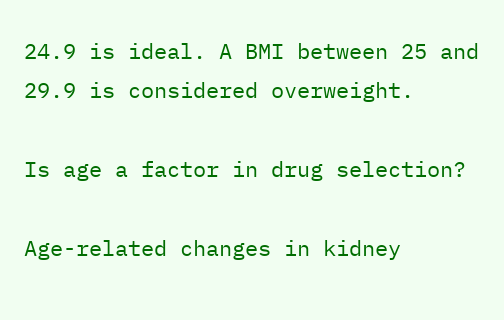24.9 is ideal. A BMI between 25 and 29.9 is considered overweight.

Is age a factor in drug selection?

Age-related changes in kidney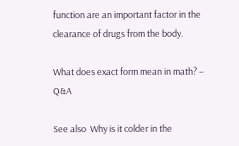function are an important factor in the clearance of drugs from the body.

What does exact form mean in math? – Q&A

See also  Why is it colder in the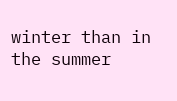winter than in the summer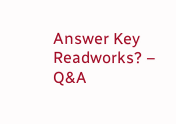Answer Key Readworks? – Q&A